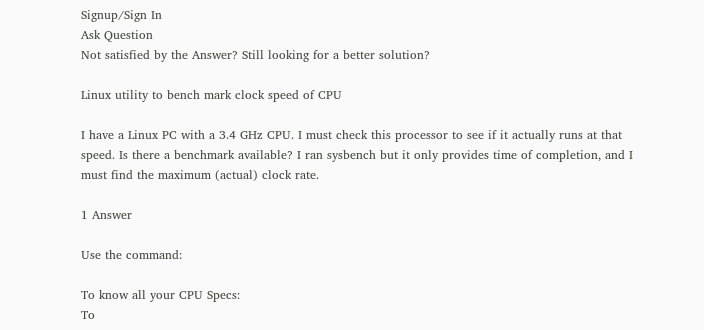Signup/Sign In
Ask Question
Not satisfied by the Answer? Still looking for a better solution?

Linux utility to bench mark clock speed of CPU

I have a Linux PC with a 3.4 GHz CPU. I must check this processor to see if it actually runs at that speed. Is there a benchmark available? I ran sysbench but it only provides time of completion, and I must find the maximum (actual) clock rate.

1 Answer

Use the command:

To know all your CPU Specs:
To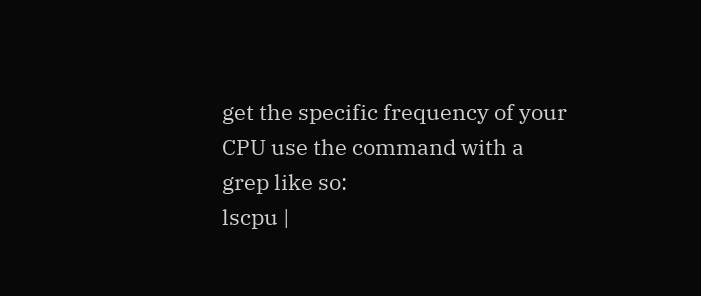get the specific frequency of your CPU use the command with a grep like so:
lscpu |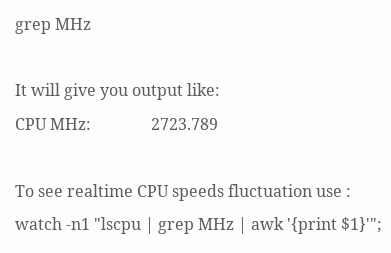grep MHz

It will give you output like:
CPU MHz:               2723.789

To see realtime CPU speeds fluctuation use :
watch -n1 "lscpu | grep MHz | awk '{print $1}'";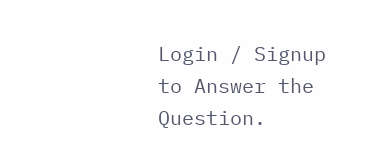Login / Signup to Answer the Question.